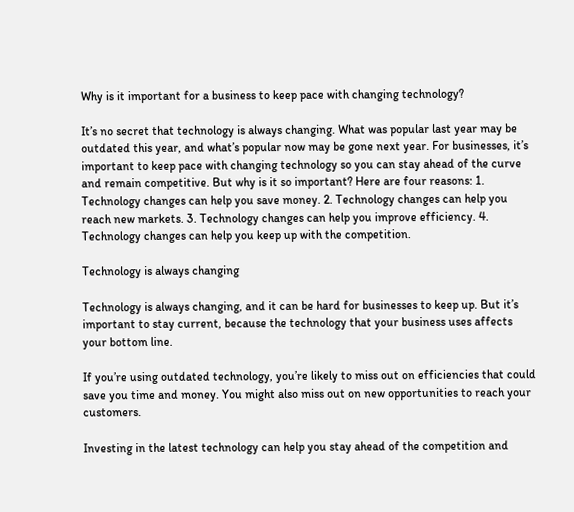Why is it important for a business to keep pace with changing technology?

It’s no secret that technology is always changing. What was popular last year may be outdated this year, and what’s popular now may be gone next year. For businesses, it’s important to keep pace with changing technology so you can stay ahead of the curve and remain competitive. But why is it so important? Here are four reasons: 1. Technology changes can help you save money. 2. Technology changes can help you reach new markets. 3. Technology changes can help you improve efficiency. 4. Technology changes can help you keep up with the competition.

Technology is always changing

Technology is always changing, and it can be hard for businesses to keep up. But it’s important to stay current, because the technology that your business uses affects your bottom line.

If you’re using outdated technology, you’re likely to miss out on efficiencies that could save you time and money. You might also miss out on new opportunities to reach your customers.

Investing in the latest technology can help you stay ahead of the competition and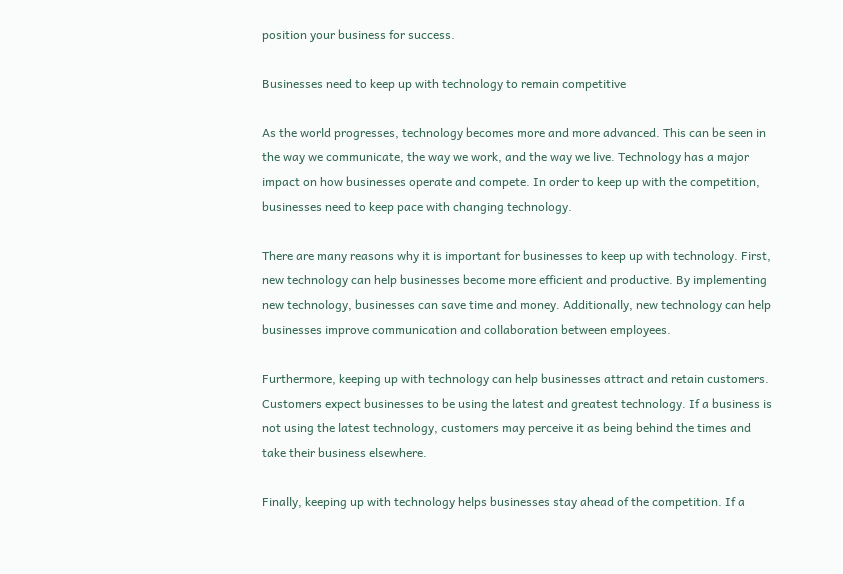position your business for success.

Businesses need to keep up with technology to remain competitive

As the world progresses, technology becomes more and more advanced. This can be seen in the way we communicate, the way we work, and the way we live. Technology has a major impact on how businesses operate and compete. In order to keep up with the competition, businesses need to keep pace with changing technology.

There are many reasons why it is important for businesses to keep up with technology. First, new technology can help businesses become more efficient and productive. By implementing new technology, businesses can save time and money. Additionally, new technology can help businesses improve communication and collaboration between employees.

Furthermore, keeping up with technology can help businesses attract and retain customers. Customers expect businesses to be using the latest and greatest technology. If a business is not using the latest technology, customers may perceive it as being behind the times and take their business elsewhere.

Finally, keeping up with technology helps businesses stay ahead of the competition. If a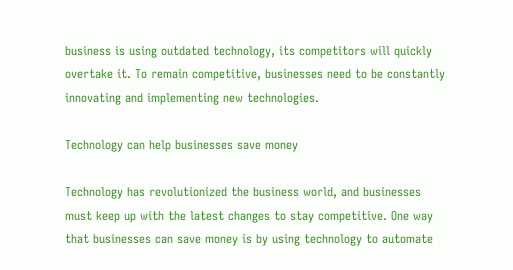business is using outdated technology, its competitors will quickly overtake it. To remain competitive, businesses need to be constantly innovating and implementing new technologies.

Technology can help businesses save money

Technology has revolutionized the business world, and businesses must keep up with the latest changes to stay competitive. One way that businesses can save money is by using technology to automate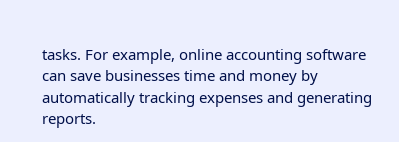tasks. For example, online accounting software can save businesses time and money by automatically tracking expenses and generating reports.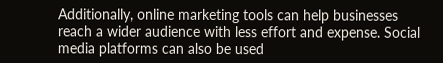Additionally, online marketing tools can help businesses reach a wider audience with less effort and expense. Social media platforms can also be used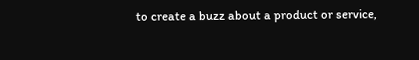to create a buzz about a product or service,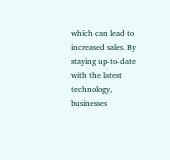which can lead to increased sales. By staying up-to-date with the latest technology, businesses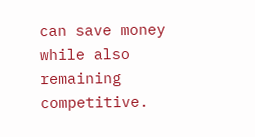can save money while also remaining competitive.